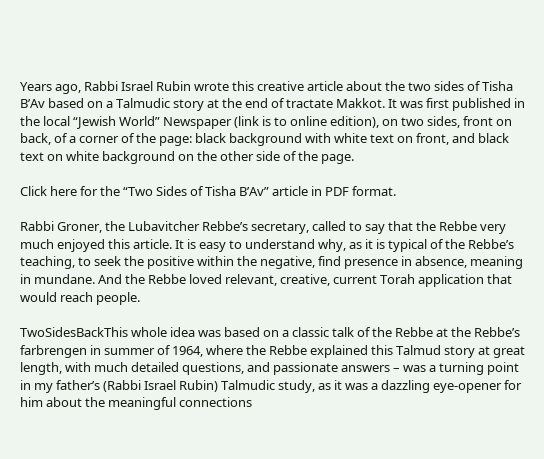Years ago, Rabbi Israel Rubin wrote this creative article about the two sides of Tisha B’Av based on a Talmudic story at the end of tractate Makkot. It was first published in the local “Jewish World” Newspaper (link is to online edition), on two sides, front on back, of a corner of the page: black background with white text on front, and black text on white background on the other side of the page.

Click here for the “Two Sides of Tisha B’Av” article in PDF format.

Rabbi Groner, the Lubavitcher Rebbe’s secretary, called to say that the Rebbe very much enjoyed this article. It is easy to understand why, as it is typical of the Rebbe’s teaching, to seek the positive within the negative, find presence in absence, meaning in mundane. And the Rebbe loved relevant, creative, current Torah application that would reach people.

TwoSidesBackThis whole idea was based on a classic talk of the Rebbe at the Rebbe’s farbrengen in summer of 1964, where the Rebbe explained this Talmud story at great length, with much detailed questions, and passionate answers – was a turning point in my father’s (Rabbi Israel Rubin) Talmudic study, as it was a dazzling eye-opener for him about the meaningful connections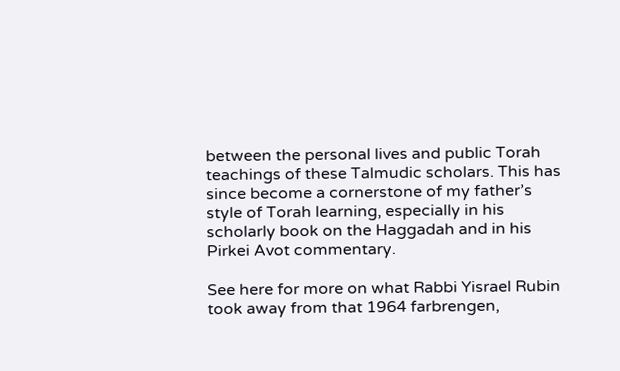between the personal lives and public Torah teachings of these Talmudic scholars. This has since become a cornerstone of my father’s style of Torah learning, especially in his scholarly book on the Haggadah and in his Pirkei Avot commentary.

See here for more on what Rabbi Yisrael Rubin took away from that 1964 farbrengen,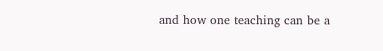and how one teaching can be a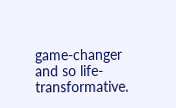game-changer and so life-transformative.